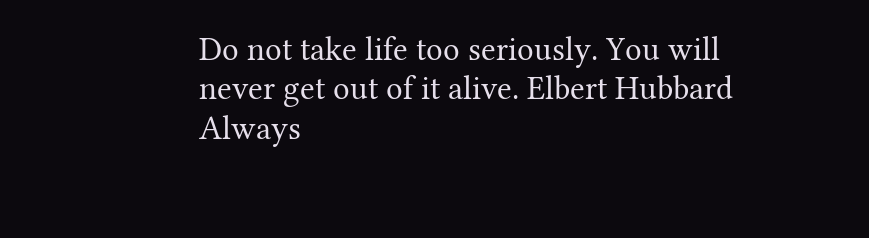Do not take life too seriously. You will never get out of it alive. Elbert Hubbard
Always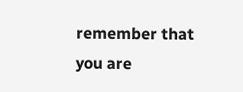remember that you are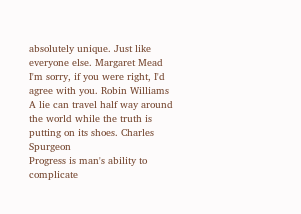absolutely unique. Just like everyone else. Margaret Mead
I'm sorry, if you were right, I'd agree with you. Robin Williams
A lie can travel half way around the world while the truth is putting on its shoes. Charles Spurgeon
Progress is man's ability to complicate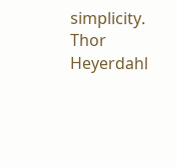simplicity. Thor Heyerdahl